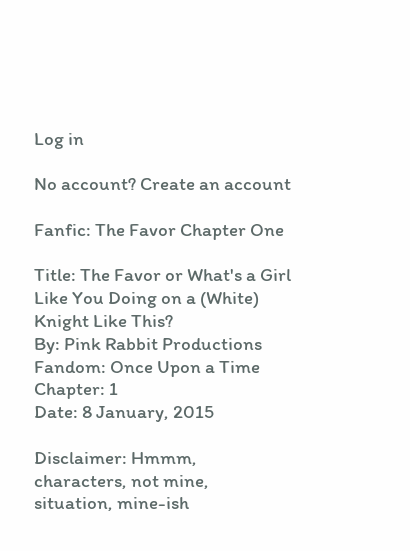Log in

No account? Create an account

Fanfic: The Favor Chapter One

Title: The Favor or What's a Girl Like You Doing on a (White) Knight Like This?
By: Pink Rabbit Productions
Fandom: Once Upon a Time
Chapter: 1
Date: 8 January, 2015

Disclaimer: Hmmm, characters, not mine, situation, mine-ish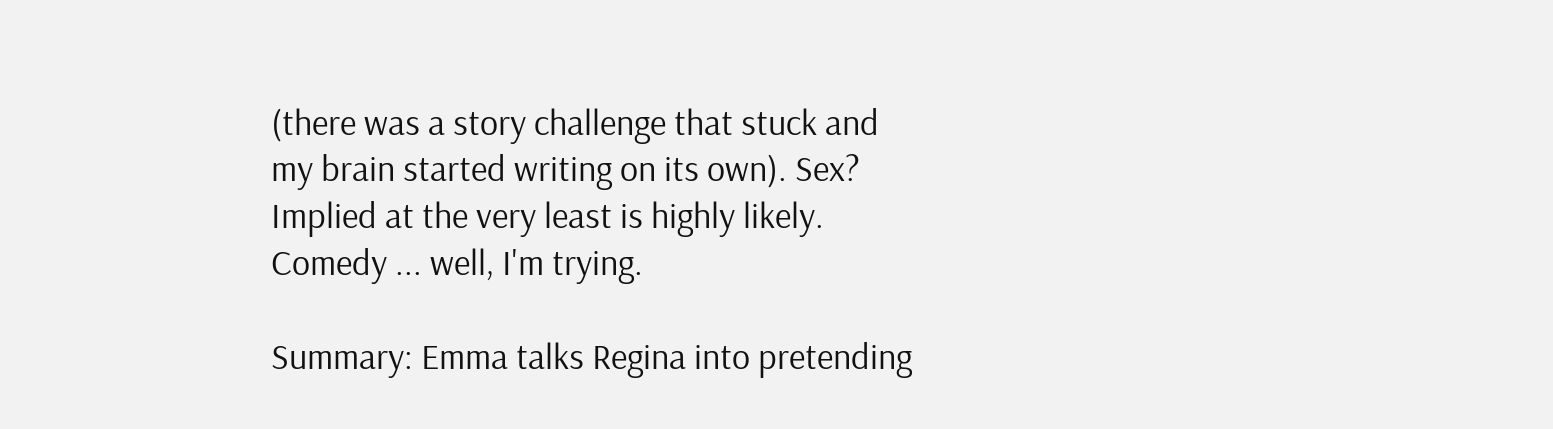(there was a story challenge that stuck and my brain started writing on its own). Sex? Implied at the very least is highly likely. Comedy ... well, I'm trying.

Summary: Emma talks Regina into pretending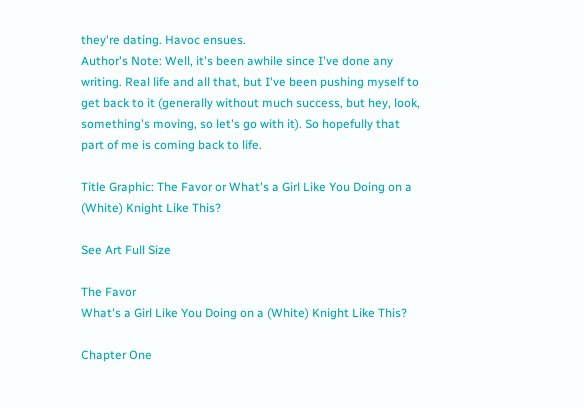they're dating. Havoc ensues.
Author's Note: Well, it's been awhile since I've done any writing. Real life and all that, but I've been pushing myself to get back to it (generally without much success, but hey, look, something's moving, so let's go with it). So hopefully that part of me is coming back to life.

Title Graphic: The Favor or What's a Girl Like You Doing on a (White) Knight Like This?

See Art Full Size

The Favor
What's a Girl Like You Doing on a (White) Knight Like This?

Chapter One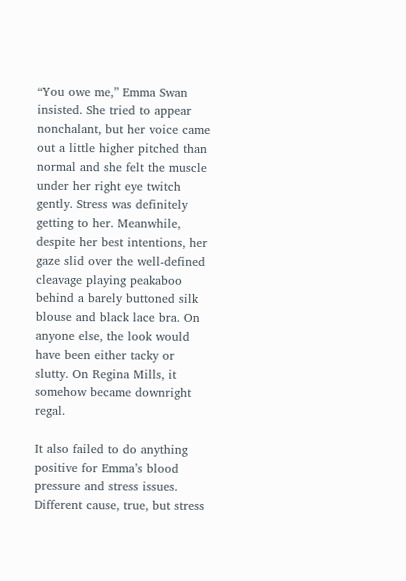“You owe me,” Emma Swan insisted. She tried to appear nonchalant, but her voice came out a little higher pitched than normal and she felt the muscle under her right eye twitch gently. Stress was definitely getting to her. Meanwhile, despite her best intentions, her gaze slid over the well-defined cleavage playing peakaboo behind a barely buttoned silk blouse and black lace bra. On anyone else, the look would have been either tacky or slutty. On Regina Mills, it somehow became downright regal.

It also failed to do anything positive for Emma’s blood pressure and stress issues. Different cause, true, but stress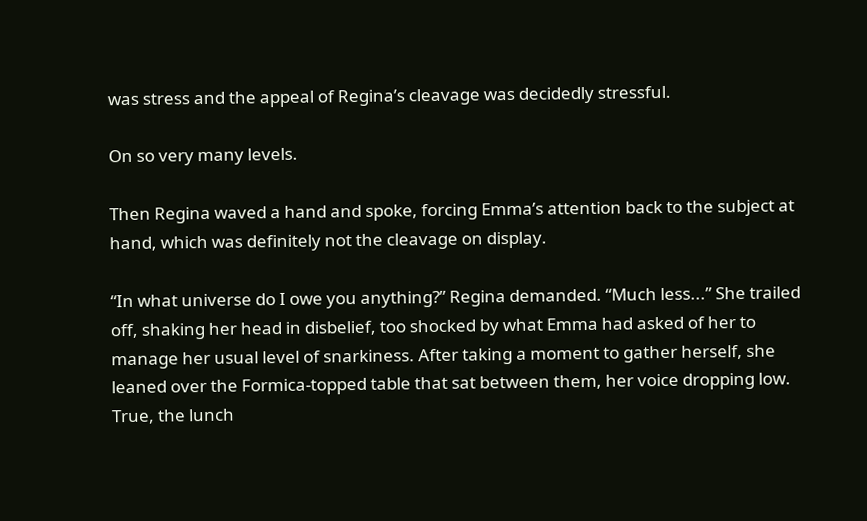was stress and the appeal of Regina’s cleavage was decidedly stressful.

On so very many levels.

Then Regina waved a hand and spoke, forcing Emma’s attention back to the subject at hand, which was definitely not the cleavage on display.

“In what universe do I owe you anything?” Regina demanded. “Much less...” She trailed off, shaking her head in disbelief, too shocked by what Emma had asked of her to manage her usual level of snarkiness. After taking a moment to gather herself, she leaned over the Formica-topped table that sat between them, her voice dropping low. True, the lunch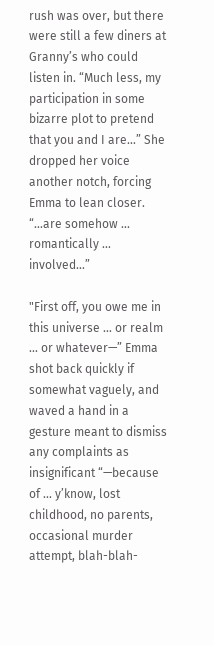rush was over, but there were still a few diners at Granny’s who could listen in. “Much less, my participation in some bizarre plot to pretend that you and I are...” She dropped her voice  another notch, forcing Emma to lean closer. “...are somehow ... romantically ... involved...”

"First off, you owe me in this universe ... or realm ... or whatever—” Emma shot back quickly if somewhat vaguely, and waved a hand in a gesture meant to dismiss any complaints as insignificant “—because of ... y’know, lost childhood, no parents, occasional murder attempt, blah-blah-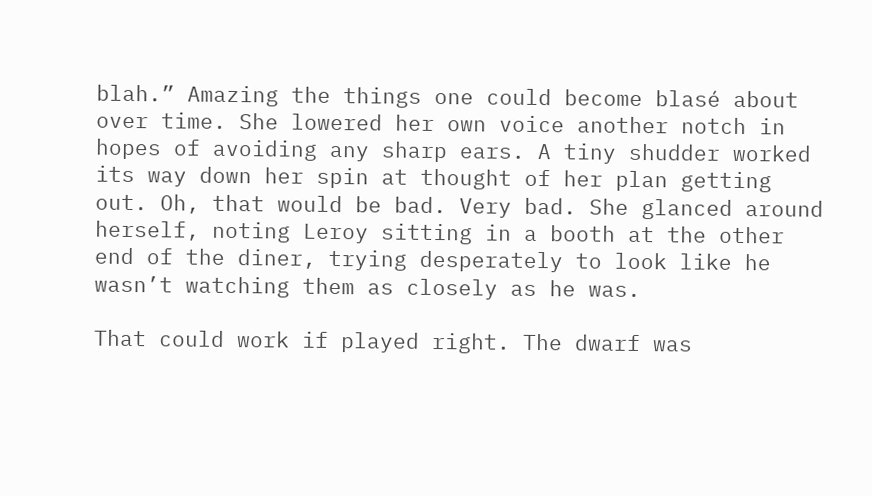blah.” Amazing the things one could become blasé about over time. She lowered her own voice another notch in hopes of avoiding any sharp ears. A tiny shudder worked its way down her spin at thought of her plan getting out. Oh, that would be bad. Very bad. She glanced around herself, noting Leroy sitting in a booth at the other end of the diner, trying desperately to look like he wasn’t watching them as closely as he was.

That could work if played right. The dwarf was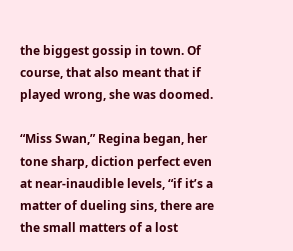the biggest gossip in town. Of course, that also meant that if played wrong, she was doomed.

“Miss Swan,” Regina began, her tone sharp, diction perfect even at near-inaudible levels, “if it’s a matter of dueling sins, there are the small matters of a lost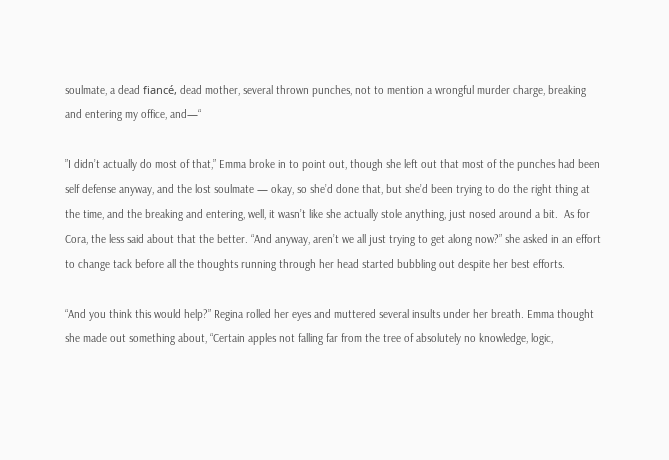soulmate, a dead fiancé, dead mother, several thrown punches, not to mention a wrongful murder charge, breaking and entering my office, and—“

”I didn’t actually do most of that,” Emma broke in to point out, though she left out that most of the punches had been self defense anyway, and the lost soulmate — okay, so she’d done that, but she’d been trying to do the right thing at the time, and the breaking and entering, well, it wasn’t like she actually stole anything, just nosed around a bit.  As for Cora, the less said about that the better. “And anyway, aren’t we all just trying to get along now?” she asked in an effort to change tack before all the thoughts running through her head started bubbling out despite her best efforts.

“And you think this would help?” Regina rolled her eyes and muttered several insults under her breath. Emma thought she made out something about, “Certain apples not falling far from the tree of absolutely no knowledge, logic,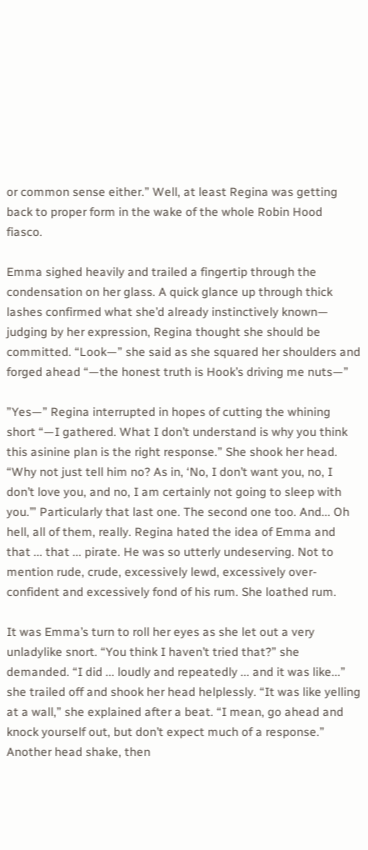or common sense either.” Well, at least Regina was getting back to proper form in the wake of the whole Robin Hood fiasco.

Emma sighed heavily and trailed a fingertip through the condensation on her glass. A quick glance up through thick lashes confirmed what she’d already instinctively known— judging by her expression, Regina thought she should be committed. “Look—” she said as she squared her shoulders and forged ahead “—the honest truth is Hook’s driving me nuts—”

”Yes—” Regina interrupted in hopes of cutting the whining short “—I gathered. What I don’t understand is why you think this asinine plan is the right response.” She shook her head. “Why not just tell him no? As in, ‘No, I don’t want you, no, I don’t love you, and no, I am certainly not going to sleep with you.’” Particularly that last one. The second one too. And... Oh hell, all of them, really. Regina hated the idea of Emma and that ... that ... pirate. He was so utterly undeserving. Not to mention rude, crude, excessively lewd, excessively over-confident and excessively fond of his rum. She loathed rum.

It was Emma’s turn to roll her eyes as she let out a very unladylike snort. “You think I haven’t tried that?” she demanded. “I did ... loudly and repeatedly ... and it was like...” she trailed off and shook her head helplessly. “It was like yelling at a wall,” she explained after a beat. “I mean, go ahead and knock yourself out, but don’t expect much of a response.” Another head shake, then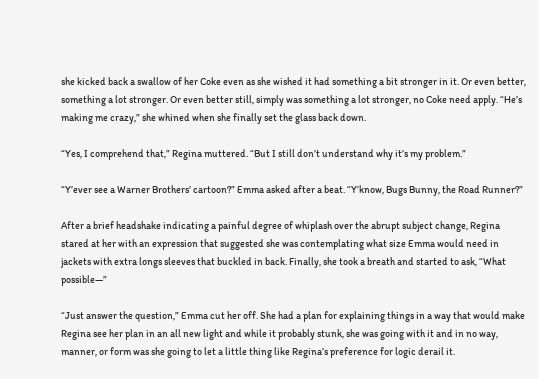she kicked back a swallow of her Coke even as she wished it had something a bit stronger in it. Or even better, something a lot stronger. Or even better still, simply was something a lot stronger, no Coke need apply. “He’s making me crazy,” she whined when she finally set the glass back down.

“Yes, I comprehend that,” Regina muttered. “But I still don’t understand why it’s my problem.”

“Y’ever see a Warner Brothers’ cartoon?” Emma asked after a beat. “Y’know, Bugs Bunny, the Road Runner?”

After a brief headshake indicating a painful degree of whiplash over the abrupt subject change, Regina stared at her with an expression that suggested she was contemplating what size Emma would need in jackets with extra longs sleeves that buckled in back. Finally, she took a breath and started to ask, “What possible—”

“Just answer the question,” Emma cut her off. She had a plan for explaining things in a way that would make Regina see her plan in an all new light and while it probably stunk, she was going with it and in no way, manner, or form was she going to let a little thing like Regina’s preference for logic derail it.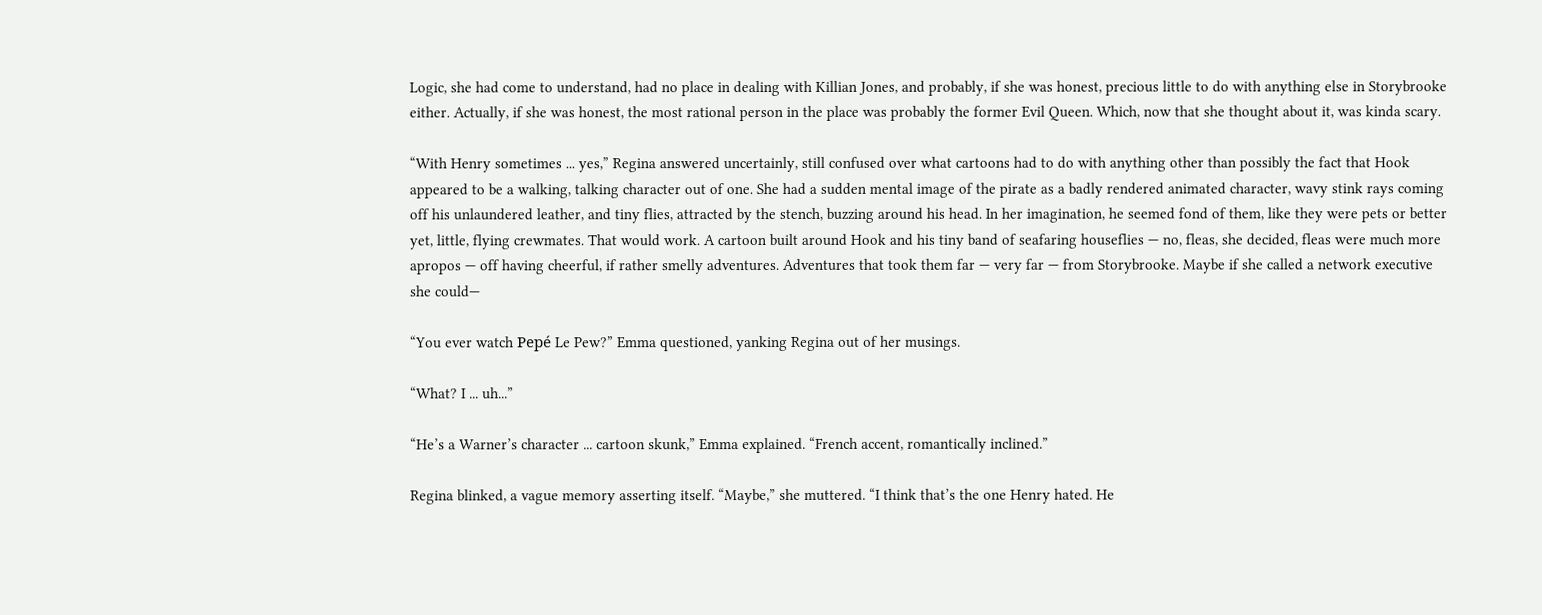Logic, she had come to understand, had no place in dealing with Killian Jones, and probably, if she was honest, precious little to do with anything else in Storybrooke either. Actually, if she was honest, the most rational person in the place was probably the former Evil Queen. Which, now that she thought about it, was kinda scary.

“With Henry sometimes ... yes,” Regina answered uncertainly, still confused over what cartoons had to do with anything other than possibly the fact that Hook appeared to be a walking, talking character out of one. She had a sudden mental image of the pirate as a badly rendered animated character, wavy stink rays coming off his unlaundered leather, and tiny flies, attracted by the stench, buzzing around his head. In her imagination, he seemed fond of them, like they were pets or better yet, little, flying crewmates. That would work. A cartoon built around Hook and his tiny band of seafaring houseflies — no, fleas, she decided, fleas were much more apropos — off having cheerful, if rather smelly adventures. Adventures that took them far — very far — from Storybrooke. Maybe if she called a network executive she could—

“You ever watch Pepé Le Pew?” Emma questioned, yanking Regina out of her musings.

“What? I ... uh...”

“He’s a Warner’s character ... cartoon skunk,” Emma explained. “French accent, romantically inclined.”

Regina blinked, a vague memory asserting itself. “Maybe,” she muttered. “I think that’s the one Henry hated. He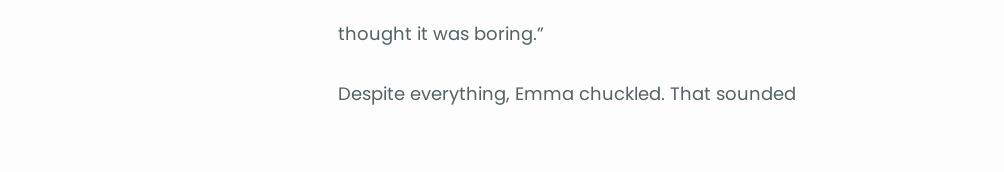thought it was boring.”

Despite everything, Emma chuckled. That sounded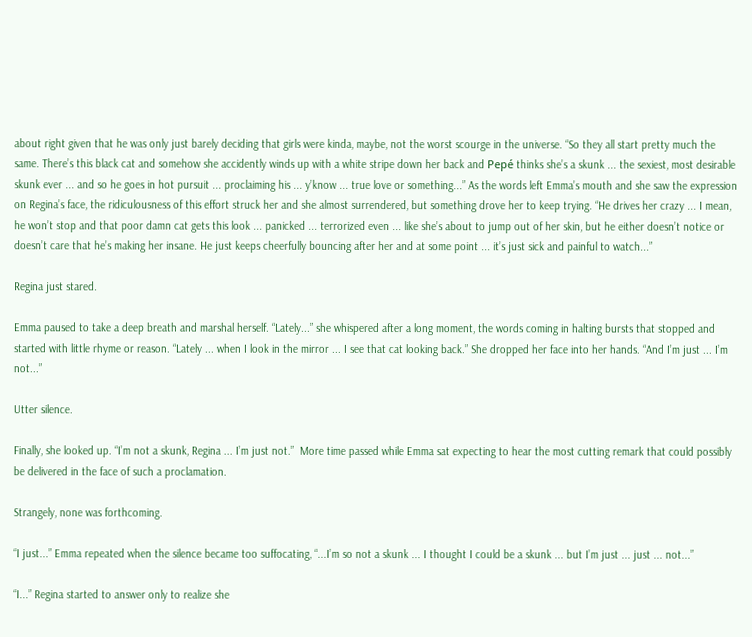about right given that he was only just barely deciding that girls were kinda, maybe, not the worst scourge in the universe. “So they all start pretty much the same. There’s this black cat and somehow she accidently winds up with a white stripe down her back and Pepé thinks she’s a skunk ... the sexiest, most desirable skunk ever ... and so he goes in hot pursuit ... proclaiming his ... y’know ... true love or something...” As the words left Emma’s mouth and she saw the expression on Regina’s face, the ridiculousness of this effort struck her and she almost surrendered, but something drove her to keep trying. “He drives her crazy ... I mean, he won’t stop and that poor damn cat gets this look ... panicked ... terrorized even ... like she’s about to jump out of her skin, but he either doesn’t notice or doesn’t care that he’s making her insane. He just keeps cheerfully bouncing after her and at some point ... it’s just sick and painful to watch...”

Regina just stared.

Emma paused to take a deep breath and marshal herself. “Lately...” she whispered after a long moment, the words coming in halting bursts that stopped and started with little rhyme or reason. “Lately ... when I look in the mirror ... I see that cat looking back.” She dropped her face into her hands. “And I’m just ... I’m not...”

Utter silence.

Finally, she looked up. “I’m not a skunk, Regina ... I’m just not.”  More time passed while Emma sat expecting to hear the most cutting remark that could possibly be delivered in the face of such a proclamation.

Strangely, none was forthcoming.

“I just...” Emma repeated when the silence became too suffocating, “...I’m so not a skunk ... I thought I could be a skunk ... but I’m just ... just ... not...”

“I...” Regina started to answer only to realize she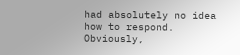had absolutely no idea how to respond. Obviously,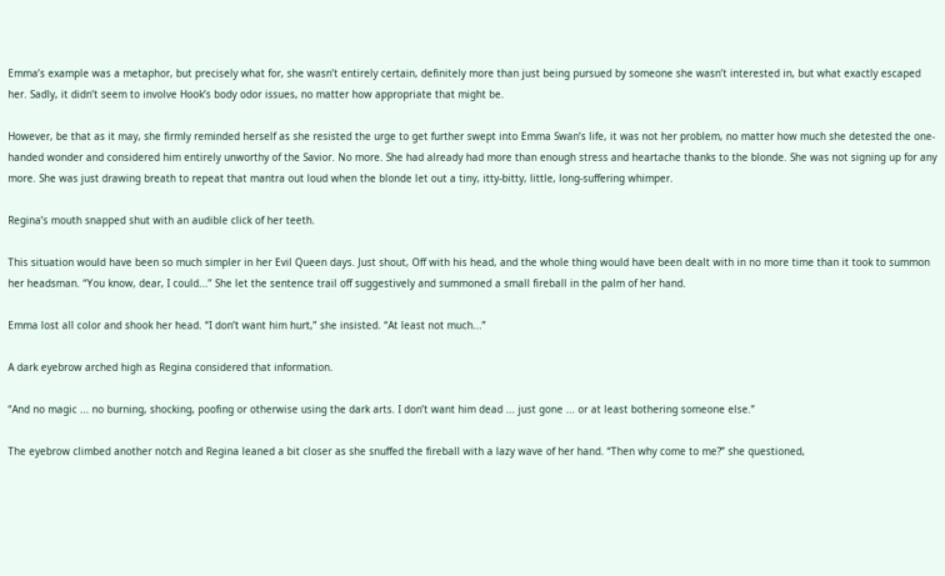Emma’s example was a metaphor, but precisely what for, she wasn’t entirely certain, definitely more than just being pursued by someone she wasn’t interested in, but what exactly escaped her. Sadly, it didn’t seem to involve Hook’s body odor issues, no matter how appropriate that might be.

However, be that as it may, she firmly reminded herself as she resisted the urge to get further swept into Emma Swan’s life, it was not her problem, no matter how much she detested the one-handed wonder and considered him entirely unworthy of the Savior. No more. She had already had more than enough stress and heartache thanks to the blonde. She was not signing up for any more. She was just drawing breath to repeat that mantra out loud when the blonde let out a tiny, itty-bitty, little, long-suffering whimper.

Regina’s mouth snapped shut with an audible click of her teeth.

This situation would have been so much simpler in her Evil Queen days. Just shout, Off with his head, and the whole thing would have been dealt with in no more time than it took to summon her headsman. “You know, dear, I could...” She let the sentence trail off suggestively and summoned a small fireball in the palm of her hand.

Emma lost all color and shook her head. “I don’t want him hurt,” she insisted. “At least not much...”

A dark eyebrow arched high as Regina considered that information.

“And no magic ... no burning, shocking, poofing or otherwise using the dark arts. I don’t want him dead ... just gone ... or at least bothering someone else.”

The eyebrow climbed another notch and Regina leaned a bit closer as she snuffed the fireball with a lazy wave of her hand. “Then why come to me?” she questioned,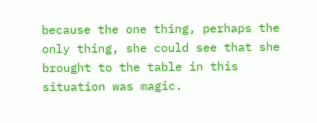because the one thing, perhaps the only thing, she could see that she brought to the table in this situation was magic.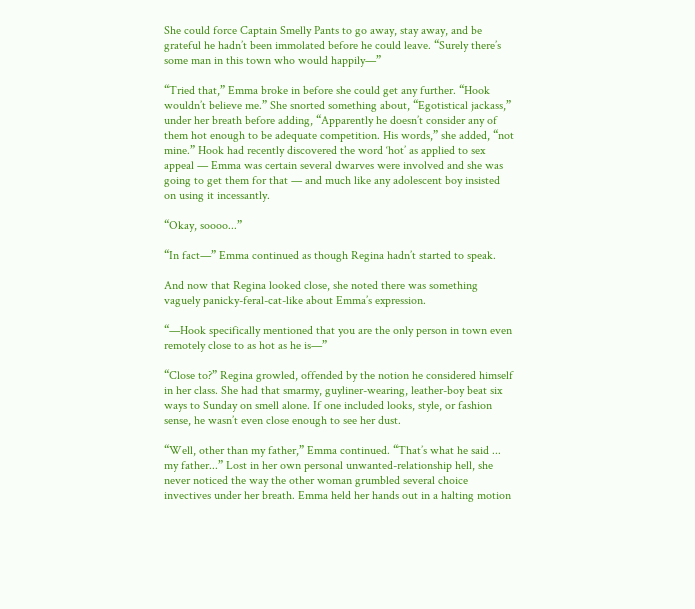She could force Captain Smelly Pants to go away, stay away, and be grateful he hadn’t been immolated before he could leave. “Surely there’s some man in this town who would happily—”

“Tried that,” Emma broke in before she could get any further. “Hook wouldn’t believe me.” She snorted something about, “Egotistical jackass,” under her breath before adding, “Apparently he doesn’t consider any of them hot enough to be adequate competition. His words,” she added, “not mine.” Hook had recently discovered the word ‘hot’ as applied to sex appeal — Emma was certain several dwarves were involved and she was going to get them for that — and much like any adolescent boy insisted on using it incessantly.

“Okay, soooo...”

“In fact—” Emma continued as though Regina hadn’t started to speak.

And now that Regina looked close, she noted there was something vaguely panicky-feral-cat-like about Emma’s expression.

“—Hook specifically mentioned that you are the only person in town even remotely close to as hot as he is—”

“Close to?” Regina growled, offended by the notion he considered himself in her class. She had that smarmy, guyliner-wearing, leather-boy beat six ways to Sunday on smell alone. If one included looks, style, or fashion sense, he wasn’t even close enough to see her dust.

“Well, other than my father,” Emma continued. “That’s what he said ... my father...” Lost in her own personal unwanted-relationship hell, she never noticed the way the other woman grumbled several choice invectives under her breath. Emma held her hands out in a halting motion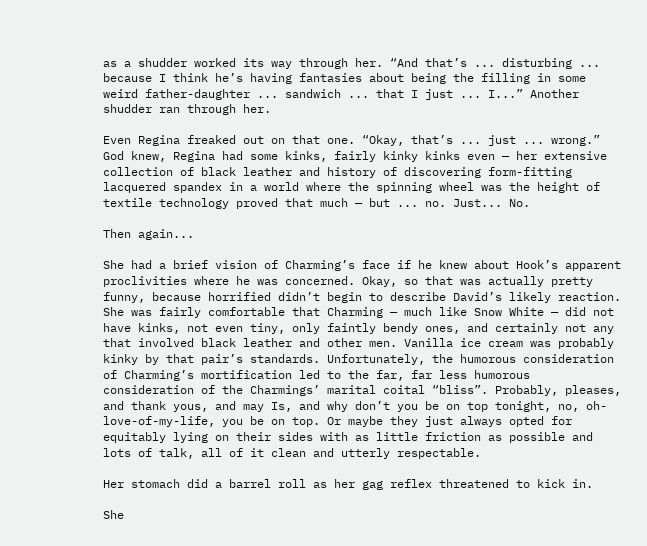as a shudder worked its way through her. “And that’s ... disturbing ... because I think he’s having fantasies about being the filling in some weird father-daughter ... sandwich ... that I just ... I...” Another shudder ran through her.

Even Regina freaked out on that one. “Okay, that’s ... just ... wrong.” God knew, Regina had some kinks, fairly kinky kinks even — her extensive collection of black leather and history of discovering form-fitting lacquered spandex in a world where the spinning wheel was the height of textile technology proved that much — but ... no. Just... No.

Then again...

She had a brief vision of Charming’s face if he knew about Hook’s apparent proclivities where he was concerned. Okay, so that was actually pretty funny, because horrified didn’t begin to describe David’s likely reaction. She was fairly comfortable that Charming — much like Snow White — did not have kinks, not even tiny, only faintly bendy ones, and certainly not any that involved black leather and other men. Vanilla ice cream was probably kinky by that pair’s standards. Unfortunately, the humorous consideration of Charming’s mortification led to the far, far less humorous consideration of the Charmings’ marital coital “bliss”. Probably, pleases, and thank yous, and may Is, and why don’t you be on top tonight, no, oh-love-of-my-life, you be on top. Or maybe they just always opted for equitably lying on their sides with as little friction as possible and lots of talk, all of it clean and utterly respectable.

Her stomach did a barrel roll as her gag reflex threatened to kick in.

She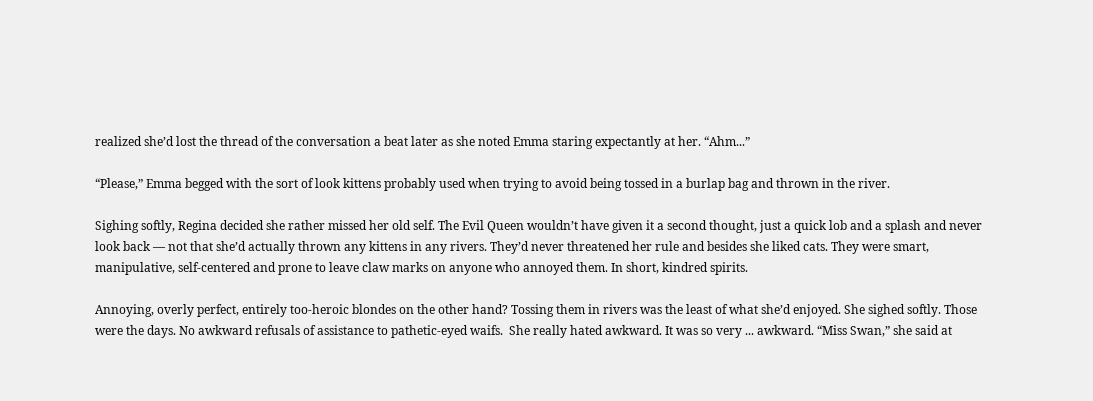realized she’d lost the thread of the conversation a beat later as she noted Emma staring expectantly at her. “Ahm...”

“Please,” Emma begged with the sort of look kittens probably used when trying to avoid being tossed in a burlap bag and thrown in the river.

Sighing softly, Regina decided she rather missed her old self. The Evil Queen wouldn’t have given it a second thought, just a quick lob and a splash and never look back — not that she’d actually thrown any kittens in any rivers. They’d never threatened her rule and besides she liked cats. They were smart, manipulative, self-centered and prone to leave claw marks on anyone who annoyed them. In short, kindred spirits.

Annoying, overly perfect, entirely too-heroic blondes on the other hand? Tossing them in rivers was the least of what she’d enjoyed. She sighed softly. Those were the days. No awkward refusals of assistance to pathetic-eyed waifs.  She really hated awkward. It was so very ... awkward. “Miss Swan,” she said at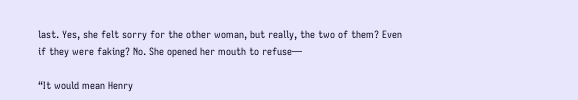last. Yes, she felt sorry for the other woman, but really, the two of them? Even if they were faking? No. She opened her mouth to refuse—

“It would mean Henry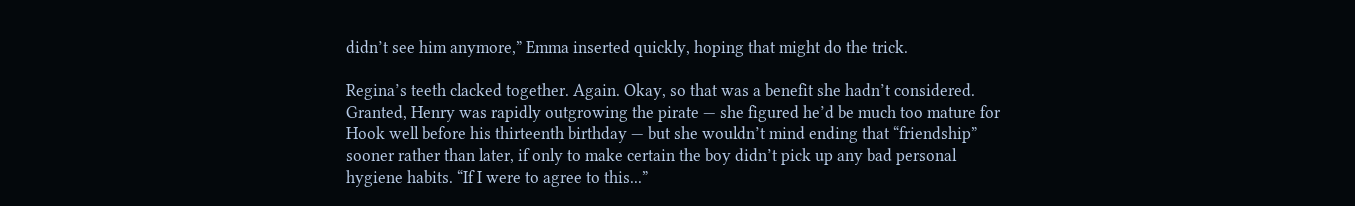didn’t see him anymore,” Emma inserted quickly, hoping that might do the trick.

Regina’s teeth clacked together. Again. Okay, so that was a benefit she hadn’t considered. Granted, Henry was rapidly outgrowing the pirate — she figured he’d be much too mature for Hook well before his thirteenth birthday — but she wouldn’t mind ending that “friendship” sooner rather than later, if only to make certain the boy didn’t pick up any bad personal hygiene habits. “If I were to agree to this...”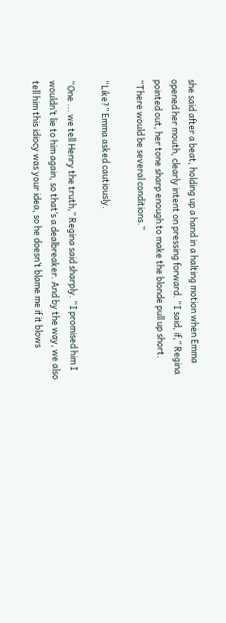she said after a beat, holding up a hand in a halting motion when Emma opened her mouth, clearly intent on pressing forward. “I said, if,” Regina pointed out, her tone sharp enough to make the blonde pull up short. “There would be several conditions.”

“Like?” Emma asked cautiously.

“One ... we tell Henry the truth,” Regina said sharply. “I promised him I wouldn’t lie to him again, so that’s a dealbreaker. And by the way, we also tell him this idiocy was your idea, so he doesn’t blame me if it blows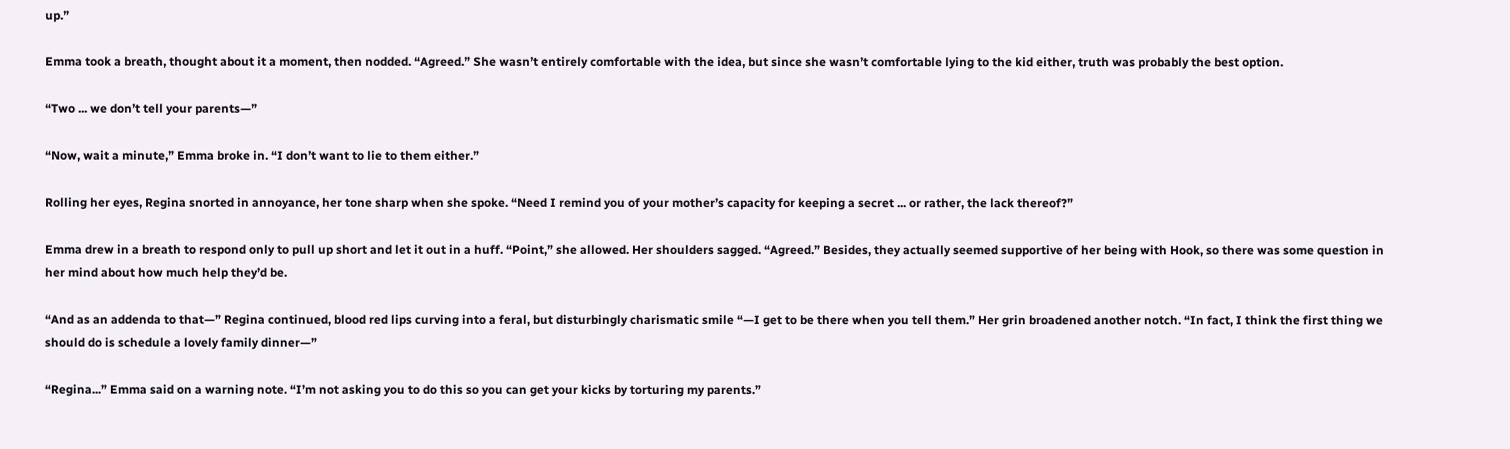up.”

Emma took a breath, thought about it a moment, then nodded. “Agreed.” She wasn’t entirely comfortable with the idea, but since she wasn’t comfortable lying to the kid either, truth was probably the best option.

“Two ... we don’t tell your parents—”

“Now, wait a minute,” Emma broke in. “I don’t want to lie to them either.”

Rolling her eyes, Regina snorted in annoyance, her tone sharp when she spoke. “Need I remind you of your mother’s capacity for keeping a secret ... or rather, the lack thereof?”

Emma drew in a breath to respond only to pull up short and let it out in a huff. “Point,” she allowed. Her shoulders sagged. “Agreed.” Besides, they actually seemed supportive of her being with Hook, so there was some question in her mind about how much help they’d be.

“And as an addenda to that—” Regina continued, blood red lips curving into a feral, but disturbingly charismatic smile “—I get to be there when you tell them.” Her grin broadened another notch. “In fact, I think the first thing we should do is schedule a lovely family dinner—”

“Regina...” Emma said on a warning note. “I’m not asking you to do this so you can get your kicks by torturing my parents.”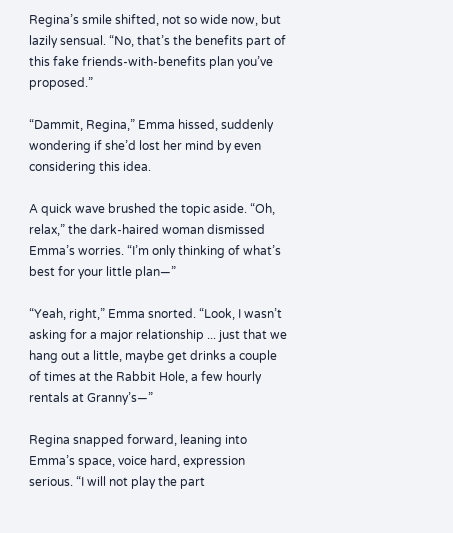Regina’s smile shifted, not so wide now, but lazily sensual. “No, that’s the benefits part of this fake friends-with-benefits plan you’ve proposed.”

“Dammit, Regina,” Emma hissed, suddenly wondering if she’d lost her mind by even considering this idea.

A quick wave brushed the topic aside. “Oh, relax,” the dark-haired woman dismissed Emma’s worries. “I’m only thinking of what’s best for your little plan—”

“Yeah, right,” Emma snorted. “Look, I wasn’t asking for a major relationship ... just that we hang out a little, maybe get drinks a couple of times at the Rabbit Hole, a few hourly rentals at Granny’s—”

Regina snapped forward, leaning into Emma’s space, voice hard, expression serious. “I will not play the part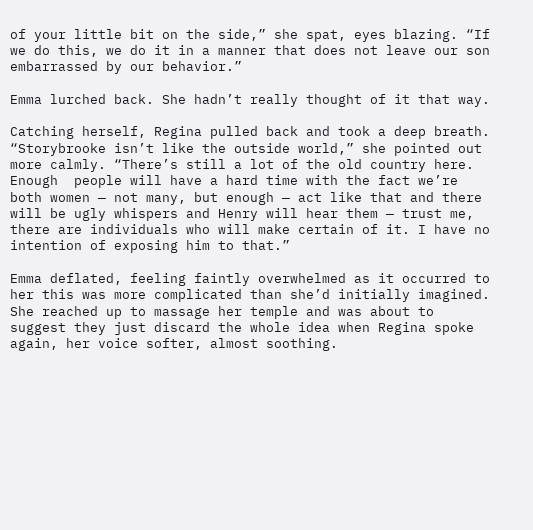of your little bit on the side,” she spat, eyes blazing. “If we do this, we do it in a manner that does not leave our son embarrassed by our behavior.”

Emma lurched back. She hadn’t really thought of it that way.

Catching herself, Regina pulled back and took a deep breath. “Storybrooke isn’t like the outside world,” she pointed out more calmly. “There’s still a lot of the old country here. Enough  people will have a hard time with the fact we’re both women — not many, but enough — act like that and there will be ugly whispers and Henry will hear them — trust me, there are individuals who will make certain of it. I have no intention of exposing him to that.”

Emma deflated, feeling faintly overwhelmed as it occurred to her this was more complicated than she’d initially imagined. She reached up to massage her temple and was about to suggest they just discard the whole idea when Regina spoke again, her voice softer, almost soothing.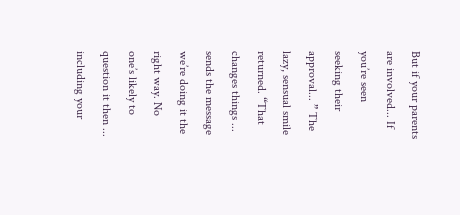But if your parents are involved... If you’re seen seeking their approval... ” The lazy, sensual smile returned. “That changes things ... sends the message we’re doing it the right way. No one’s likely to question it then ... including your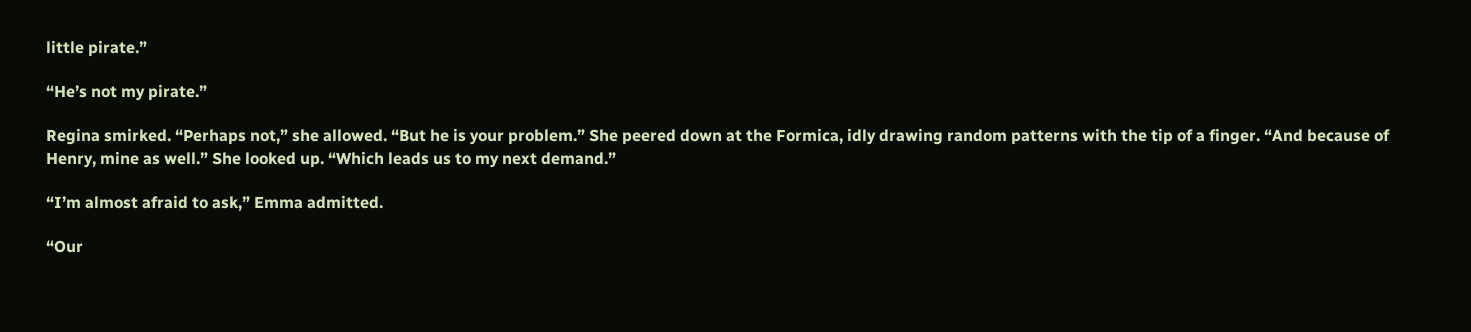little pirate.”

“He’s not my pirate.”

Regina smirked. “Perhaps not,” she allowed. “But he is your problem.” She peered down at the Formica, idly drawing random patterns with the tip of a finger. “And because of Henry, mine as well.” She looked up. “Which leads us to my next demand.”

“I’m almost afraid to ask,” Emma admitted.

“Our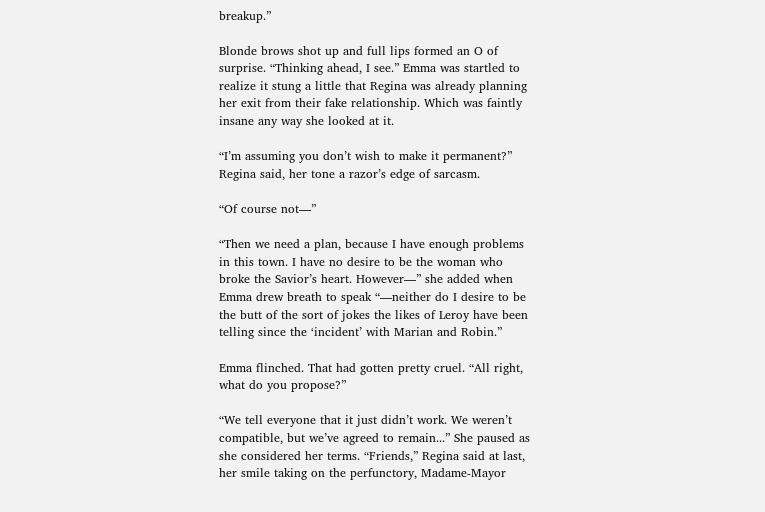breakup.”

Blonde brows shot up and full lips formed an O of surprise. “Thinking ahead, I see.” Emma was startled to realize it stung a little that Regina was already planning her exit from their fake relationship. Which was faintly insane any way she looked at it.

“I’m assuming you don’t wish to make it permanent?” Regina said, her tone a razor’s edge of sarcasm.

“Of course not—”

“Then we need a plan, because I have enough problems in this town. I have no desire to be the woman who broke the Savior’s heart. However—” she added when Emma drew breath to speak “—neither do I desire to be the butt of the sort of jokes the likes of Leroy have been telling since the ‘incident’ with Marian and Robin.”

Emma flinched. That had gotten pretty cruel. “All right, what do you propose?”

“We tell everyone that it just didn’t work. We weren’t compatible, but we’ve agreed to remain...” She paused as she considered her terms. “Friends,” Regina said at last, her smile taking on the perfunctory, Madame-Mayor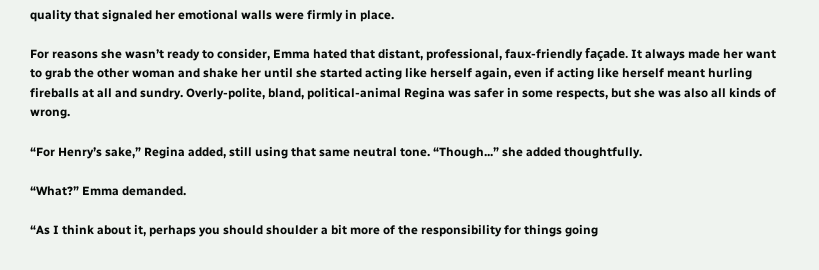quality that signaled her emotional walls were firmly in place.

For reasons she wasn’t ready to consider, Emma hated that distant, professional, faux-friendly façade. It always made her want to grab the other woman and shake her until she started acting like herself again, even if acting like herself meant hurling fireballs at all and sundry. Overly-polite, bland, political-animal Regina was safer in some respects, but she was also all kinds of wrong.

“For Henry’s sake,” Regina added, still using that same neutral tone. “Though...” she added thoughtfully.

“What?” Emma demanded.

“As I think about it, perhaps you should shoulder a bit more of the responsibility for things going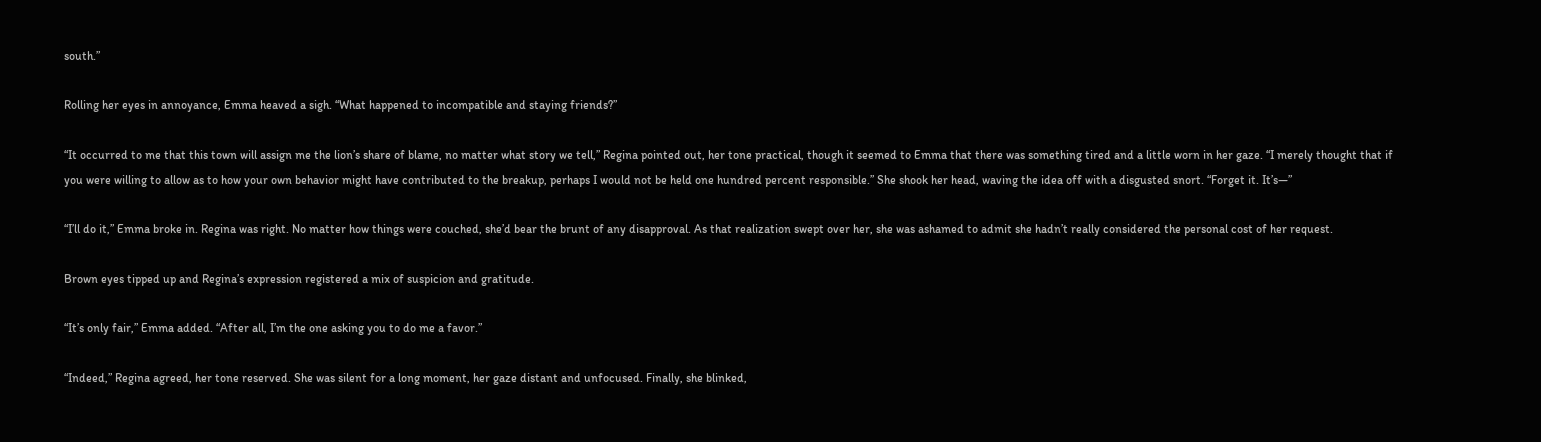south.”

Rolling her eyes in annoyance, Emma heaved a sigh. “What happened to incompatible and staying friends?”

“It occurred to me that this town will assign me the lion’s share of blame, no matter what story we tell,” Regina pointed out, her tone practical, though it seemed to Emma that there was something tired and a little worn in her gaze. “I merely thought that if you were willing to allow as to how your own behavior might have contributed to the breakup, perhaps I would not be held one hundred percent responsible.” She shook her head, waving the idea off with a disgusted snort. “Forget it. It’s—”

“I’ll do it,” Emma broke in. Regina was right. No matter how things were couched, she’d bear the brunt of any disapproval. As that realization swept over her, she was ashamed to admit she hadn’t really considered the personal cost of her request.

Brown eyes tipped up and Regina’s expression registered a mix of suspicion and gratitude.

“It’s only fair,” Emma added. “After all, I’m the one asking you to do me a favor.”

“Indeed,” Regina agreed, her tone reserved. She was silent for a long moment, her gaze distant and unfocused. Finally, she blinked,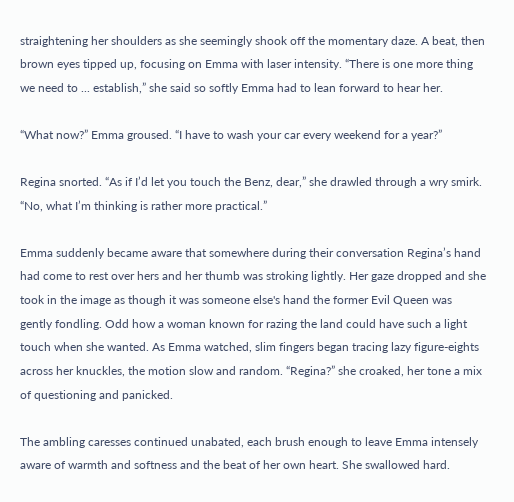straightening her shoulders as she seemingly shook off the momentary daze. A beat, then brown eyes tipped up, focusing on Emma with laser intensity. “There is one more thing we need to ... establish,” she said so softly Emma had to lean forward to hear her.

“What now?” Emma groused. “I have to wash your car every weekend for a year?”

Regina snorted. “As if I’d let you touch the Benz, dear,” she drawled through a wry smirk. “No, what I’m thinking is rather more practical.”

Emma suddenly became aware that somewhere during their conversation Regina’s hand had come to rest over hers and her thumb was stroking lightly. Her gaze dropped and she took in the image as though it was someone else's hand the former Evil Queen was gently fondling. Odd how a woman known for razing the land could have such a light touch when she wanted. As Emma watched, slim fingers began tracing lazy figure-eights across her knuckles, the motion slow and random. “Regina?” she croaked, her tone a mix of questioning and panicked.

The ambling caresses continued unabated, each brush enough to leave Emma intensely aware of warmth and softness and the beat of her own heart. She swallowed hard.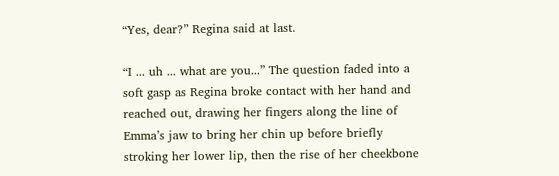“Yes, dear?” Regina said at last.

“I ... uh ... what are you...” The question faded into a soft gasp as Regina broke contact with her hand and reached out, drawing her fingers along the line of Emma’s jaw to bring her chin up before briefly stroking her lower lip, then the rise of her cheekbone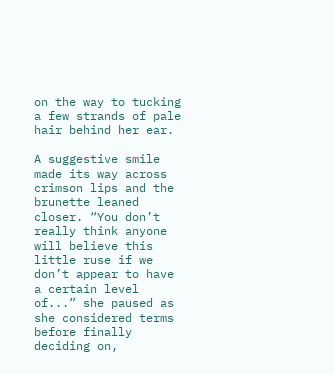on the way to tucking a few strands of pale hair behind her ear.

A suggestive smile made its way across crimson lips and the brunette leaned closer. “You don’t really think anyone will believe this little ruse if we don’t appear to have a certain level of...” she paused as she considered terms before finally deciding on,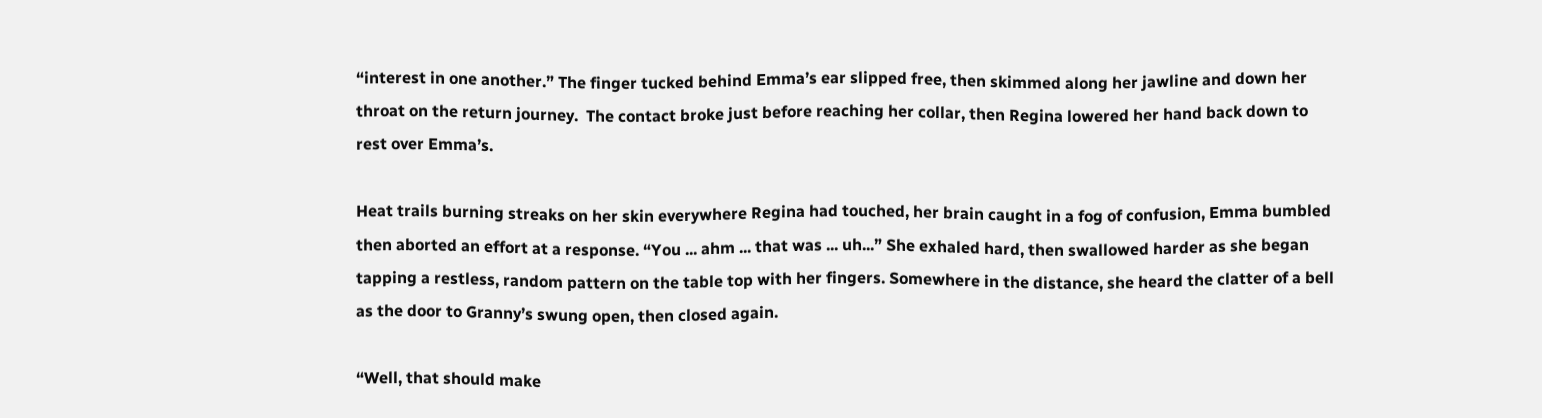“interest in one another.” The finger tucked behind Emma’s ear slipped free, then skimmed along her jawline and down her throat on the return journey.  The contact broke just before reaching her collar, then Regina lowered her hand back down to rest over Emma’s.

Heat trails burning streaks on her skin everywhere Regina had touched, her brain caught in a fog of confusion, Emma bumbled then aborted an effort at a response. “You ... ahm ... that was ... uh...” She exhaled hard, then swallowed harder as she began tapping a restless, random pattern on the table top with her fingers. Somewhere in the distance, she heard the clatter of a bell as the door to Granny’s swung open, then closed again.

“Well, that should make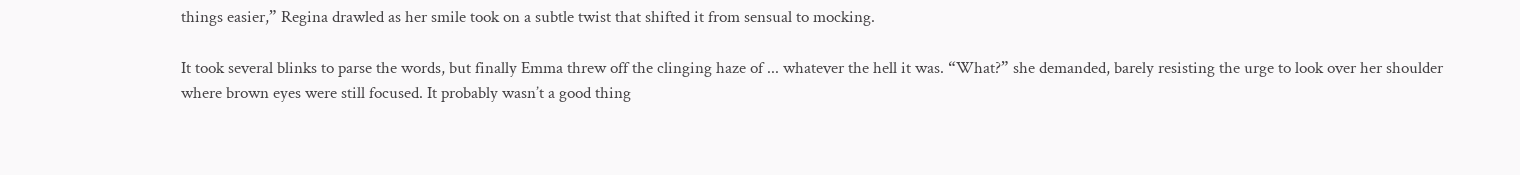things easier,” Regina drawled as her smile took on a subtle twist that shifted it from sensual to mocking.

It took several blinks to parse the words, but finally Emma threw off the clinging haze of ... whatever the hell it was. “What?” she demanded, barely resisting the urge to look over her shoulder where brown eyes were still focused. It probably wasn’t a good thing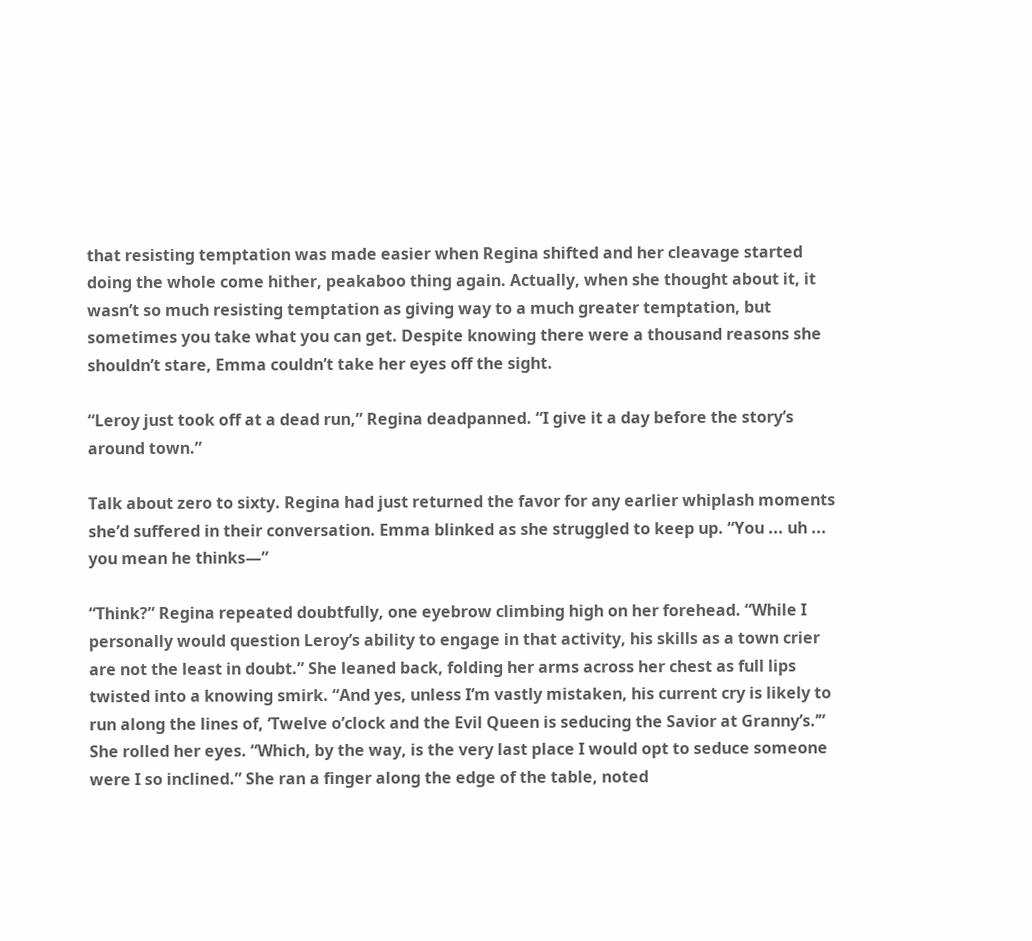that resisting temptation was made easier when Regina shifted and her cleavage started doing the whole come hither, peakaboo thing again. Actually, when she thought about it, it wasn’t so much resisting temptation as giving way to a much greater temptation, but sometimes you take what you can get. Despite knowing there were a thousand reasons she shouldn’t stare, Emma couldn’t take her eyes off the sight.

“Leroy just took off at a dead run,” Regina deadpanned. “I give it a day before the story’s around town.”

Talk about zero to sixty. Regina had just returned the favor for any earlier whiplash moments she’d suffered in their conversation. Emma blinked as she struggled to keep up. “You ... uh ... you mean he thinks—”

“Think?” Regina repeated doubtfully, one eyebrow climbing high on her forehead. “While I personally would question Leroy’s ability to engage in that activity, his skills as a town crier are not the least in doubt.” She leaned back, folding her arms across her chest as full lips twisted into a knowing smirk. “And yes, unless I’m vastly mistaken, his current cry is likely to run along the lines of, ‘Twelve o’clock and the Evil Queen is seducing the Savior at Granny’s.’” She rolled her eyes. “Which, by the way, is the very last place I would opt to seduce someone were I so inclined.” She ran a finger along the edge of the table, noted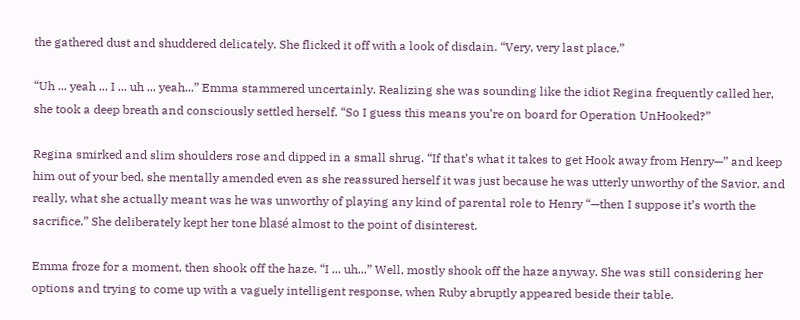the gathered dust and shuddered delicately. She flicked it off with a look of disdain. “Very, very last place.”

“Uh ... yeah ... I ... uh ... yeah...” Emma stammered uncertainly. Realizing she was sounding like the idiot Regina frequently called her, she took a deep breath and consciously settled herself. “So I guess this means you’re on board for Operation UnHooked?”

Regina smirked and slim shoulders rose and dipped in a small shrug. “If that’s what it takes to get Hook away from Henry—” and keep him out of your bed, she mentally amended even as she reassured herself it was just because he was utterly unworthy of the Savior, and really, what she actually meant was he was unworthy of playing any kind of parental role to Henry “—then I suppose it’s worth the sacrifice.” She deliberately kept her tone blasé almost to the point of disinterest.

Emma froze for a moment, then shook off the haze. “I ... uh...” Well, mostly shook off the haze anyway. She was still considering her options and trying to come up with a vaguely intelligent response, when Ruby abruptly appeared beside their table.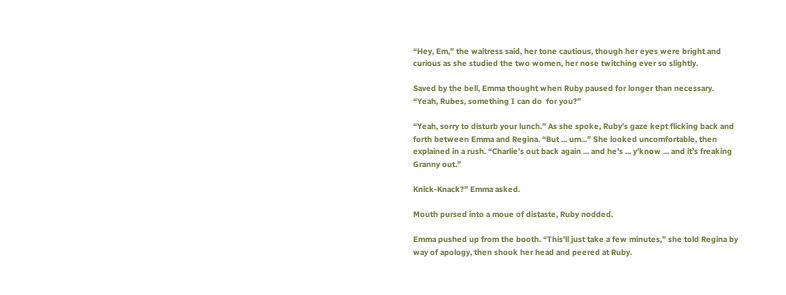“Hey, Em,” the waitress said, her tone cautious, though her eyes were bright and curious as she studied the two women, her nose twitching ever so slightly.

Saved by the bell, Emma thought when Ruby paused for longer than necessary.  “Yeah, Rubes, something I can do  for you?”

“Yeah, sorry to disturb your lunch.” As she spoke, Ruby’s gaze kept flicking back and forth between Emma and Regina. “But ... um...” She looked uncomfortable, then explained in a rush. “Charlie’s out back again ... and he’s ... y’know ... and it’s freaking Granny out.”

Knick-Knack?” Emma asked.

Mouth pursed into a moue of distaste, Ruby nodded.

Emma pushed up from the booth. “This’ll just take a few minutes,” she told Regina by way of apology, then shook her head and peered at Ruby.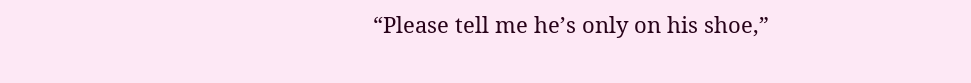“Please tell me he’s only on his shoe,”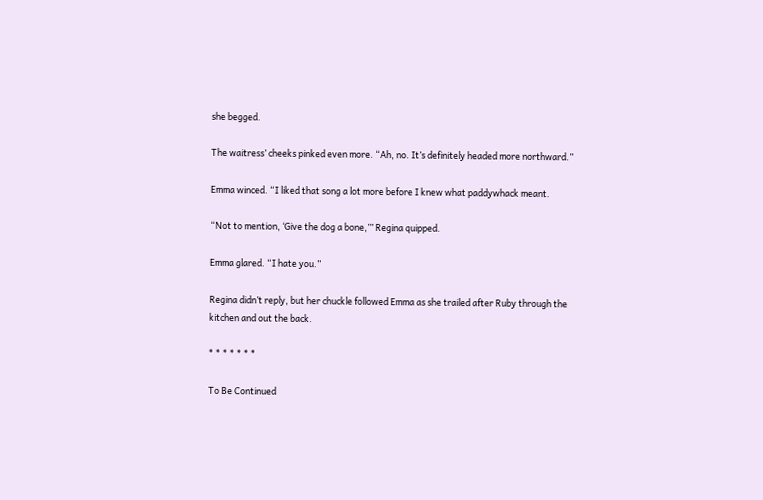she begged.

The waitress’ cheeks pinked even more. “Ah, no. It’s definitely headed more northward.”

Emma winced. “I liked that song a lot more before I knew what paddywhack meant.

“Not to mention, ‘Give the dog a bone,’” Regina quipped.

Emma glared. “I hate you.”

Regina didn’t reply, but her chuckle followed Emma as she trailed after Ruby through the kitchen and out the back.

* * * * * * *

To Be Continued